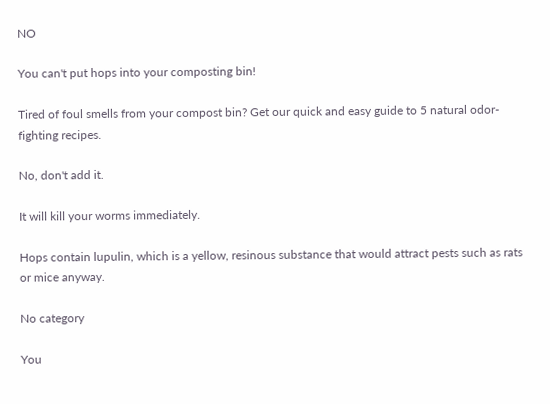NO

You can't put hops into your composting bin!

Tired of foul smells from your compost bin? Get our quick and easy guide to 5 natural odor-fighting recipes.

No, don't add it.

It will kill your worms immediately.

Hops contain lupulin, which is a yellow, resinous substance that would attract pests such as rats or mice anyway.

No category

You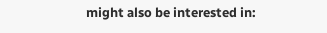might also be interested in: